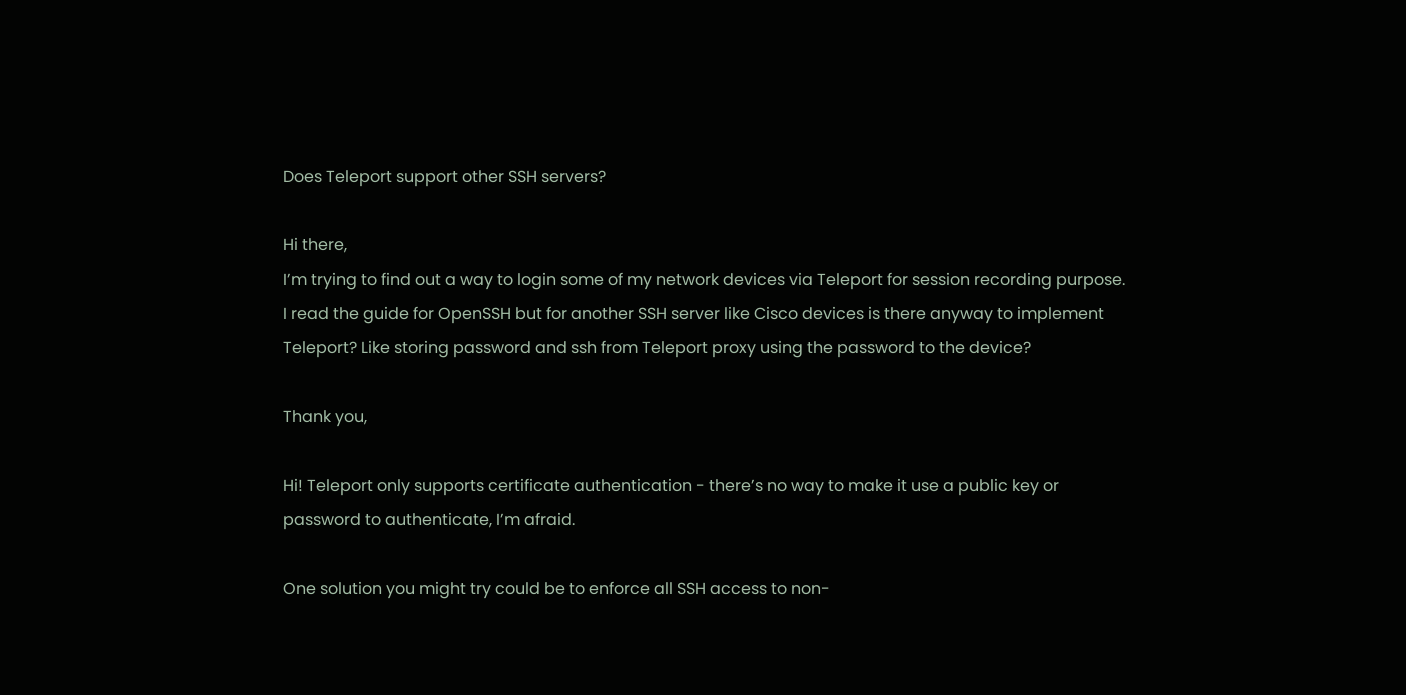Does Teleport support other SSH servers?

Hi there,
I’m trying to find out a way to login some of my network devices via Teleport for session recording purpose. I read the guide for OpenSSH but for another SSH server like Cisco devices is there anyway to implement Teleport? Like storing password and ssh from Teleport proxy using the password to the device?

Thank you,

Hi! Teleport only supports certificate authentication - there’s no way to make it use a public key or password to authenticate, I’m afraid.

One solution you might try could be to enforce all SSH access to non-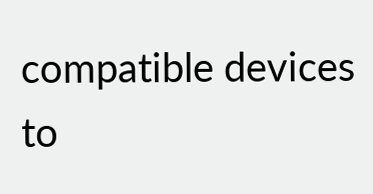compatible devices to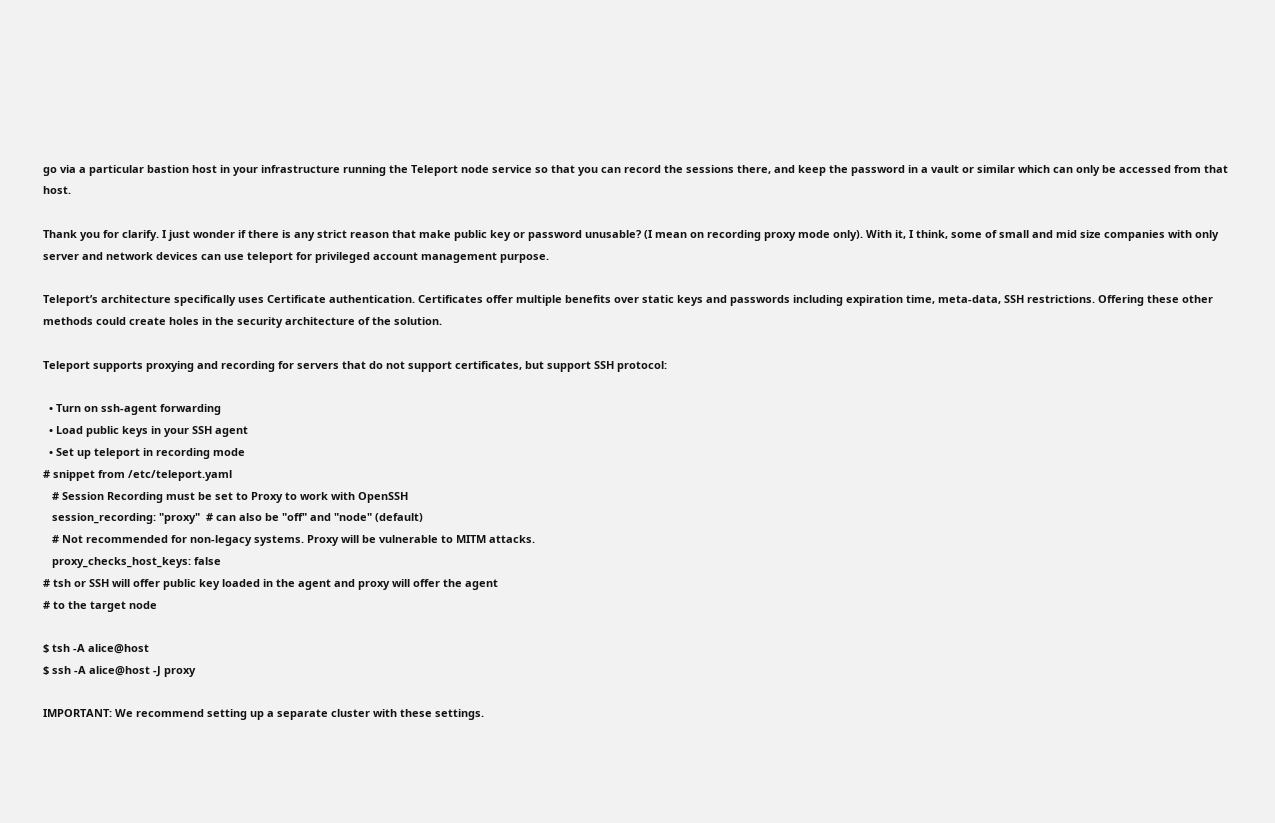go via a particular bastion host in your infrastructure running the Teleport node service so that you can record the sessions there, and keep the password in a vault or similar which can only be accessed from that host.

Thank you for clarify. I just wonder if there is any strict reason that make public key or password unusable? (I mean on recording proxy mode only). With it, I think, some of small and mid size companies with only server and network devices can use teleport for privileged account management purpose.

Teleport’s architecture specifically uses Certificate authentication. Certificates offer multiple benefits over static keys and passwords including expiration time, meta-data, SSH restrictions. Offering these other methods could create holes in the security architecture of the solution.

Teleport supports proxying and recording for servers that do not support certificates, but support SSH protocol:

  • Turn on ssh-agent forwarding
  • Load public keys in your SSH agent
  • Set up teleport in recording mode
# snippet from /etc/teleport.yaml
   # Session Recording must be set to Proxy to work with OpenSSH
   session_recording: "proxy"  # can also be "off" and "node" (default)
   # Not recommended for non-legacy systems. Proxy will be vulnerable to MITM attacks.
   proxy_checks_host_keys: false
# tsh or SSH will offer public key loaded in the agent and proxy will offer the agent
# to the target node

$ tsh -A alice@host
$ ssh -A alice@host -J proxy

IMPORTANT: We recommend setting up a separate cluster with these settings.